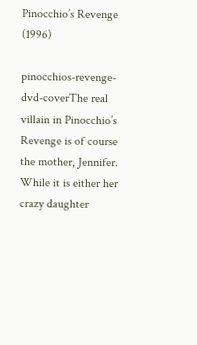Pinocchio’s Revenge (1996)

pinocchios-revenge-dvd-coverThe real villain in Pinocchio’s Revenge is of course the mother, Jennifer. While it is either her crazy daughter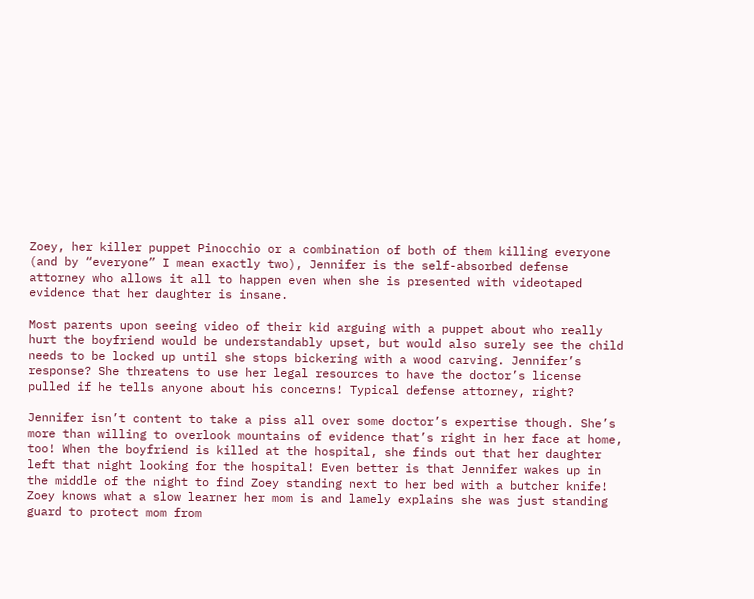Zoey, her killer puppet Pinocchio or a combination of both of them killing everyone (and by “everyone” I mean exactly two), Jennifer is the self-absorbed defense attorney who allows it all to happen even when she is presented with videotaped evidence that her daughter is insane.

Most parents upon seeing video of their kid arguing with a puppet about who really hurt the boyfriend would be understandably upset, but would also surely see the child needs to be locked up until she stops bickering with a wood carving. Jennifer’s response? She threatens to use her legal resources to have the doctor’s license pulled if he tells anyone about his concerns! Typical defense attorney, right?

Jennifer isn’t content to take a piss all over some doctor’s expertise though. She’s more than willing to overlook mountains of evidence that’s right in her face at home, too! When the boyfriend is killed at the hospital, she finds out that her daughter left that night looking for the hospital! Even better is that Jennifer wakes up in the middle of the night to find Zoey standing next to her bed with a butcher knife! Zoey knows what a slow learner her mom is and lamely explains she was just standing guard to protect mom from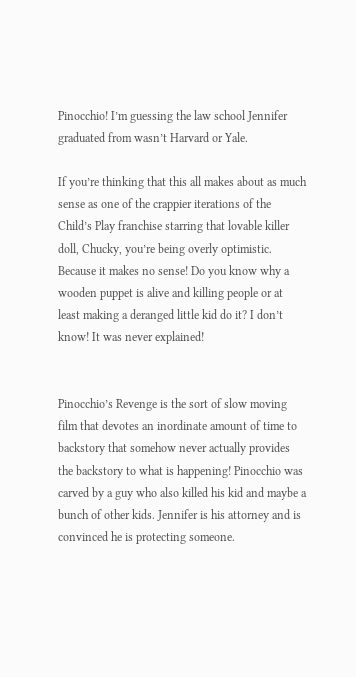Pinocchio! I’m guessing the law school Jennifer graduated from wasn’t Harvard or Yale.

If you’re thinking that this all makes about as much sense as one of the crappier iterations of the Child’s Play franchise starring that lovable killer doll, Chucky, you’re being overly optimistic. Because it makes no sense! Do you know why a wooden puppet is alive and killing people or at least making a deranged little kid do it? I don’t know! It was never explained!


Pinocchio’s Revenge is the sort of slow moving film that devotes an inordinate amount of time to backstory that somehow never actually provides the backstory to what is happening! Pinocchio was carved by a guy who also killed his kid and maybe a bunch of other kids. Jennifer is his attorney and is convinced he is protecting someone.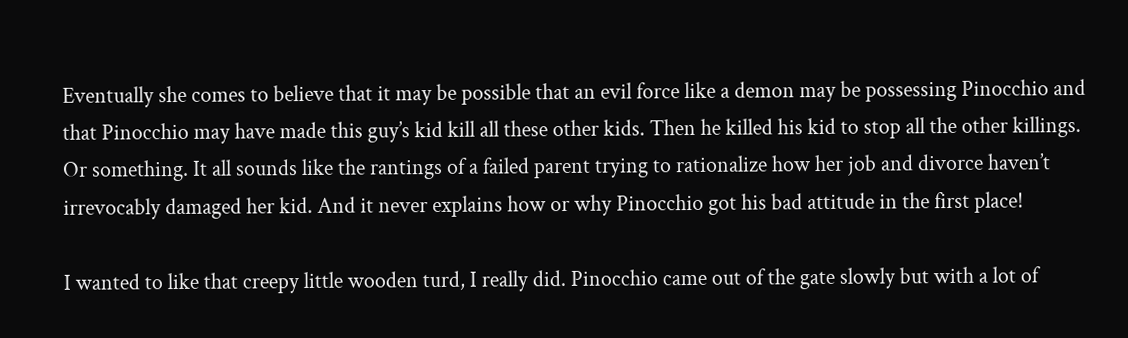Eventually she comes to believe that it may be possible that an evil force like a demon may be possessing Pinocchio and that Pinocchio may have made this guy’s kid kill all these other kids. Then he killed his kid to stop all the other killings. Or something. It all sounds like the rantings of a failed parent trying to rationalize how her job and divorce haven’t irrevocably damaged her kid. And it never explains how or why Pinocchio got his bad attitude in the first place!

I wanted to like that creepy little wooden turd, I really did. Pinocchio came out of the gate slowly but with a lot of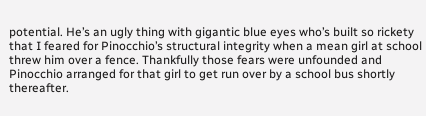potential. He’s an ugly thing with gigantic blue eyes who’s built so rickety that I feared for Pinocchio’s structural integrity when a mean girl at school threw him over a fence. Thankfully those fears were unfounded and Pinocchio arranged for that girl to get run over by a school bus shortly thereafter.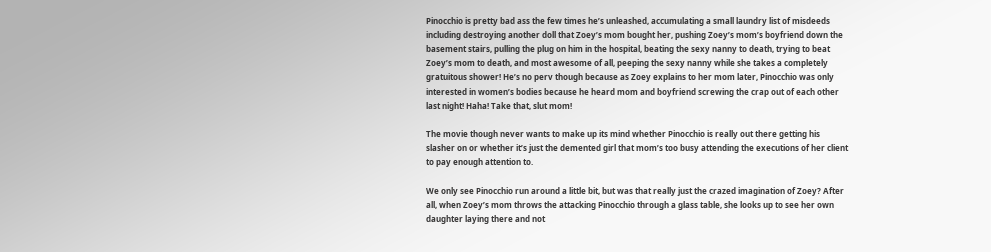Pinocchio is pretty bad ass the few times he’s unleashed, accumulating a small laundry list of misdeeds including destroying another doll that Zoey’s mom bought her, pushing Zoey’s mom’s boyfriend down the basement stairs, pulling the plug on him in the hospital, beating the sexy nanny to death, trying to beat Zoey’s mom to death, and most awesome of all, peeping the sexy nanny while she takes a completely gratuitous shower! He’s no perv though because as Zoey explains to her mom later, Pinocchio was only interested in women’s bodies because he heard mom and boyfriend screwing the crap out of each other last night! Haha! Take that, slut mom!

The movie though never wants to make up its mind whether Pinocchio is really out there getting his slasher on or whether it’s just the demented girl that mom’s too busy attending the executions of her client to pay enough attention to.

We only see Pinocchio run around a little bit, but was that really just the crazed imagination of Zoey? After all, when Zoey’s mom throws the attacking Pinocchio through a glass table, she looks up to see her own daughter laying there and not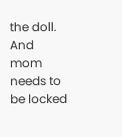the doll. And mom needs to be locked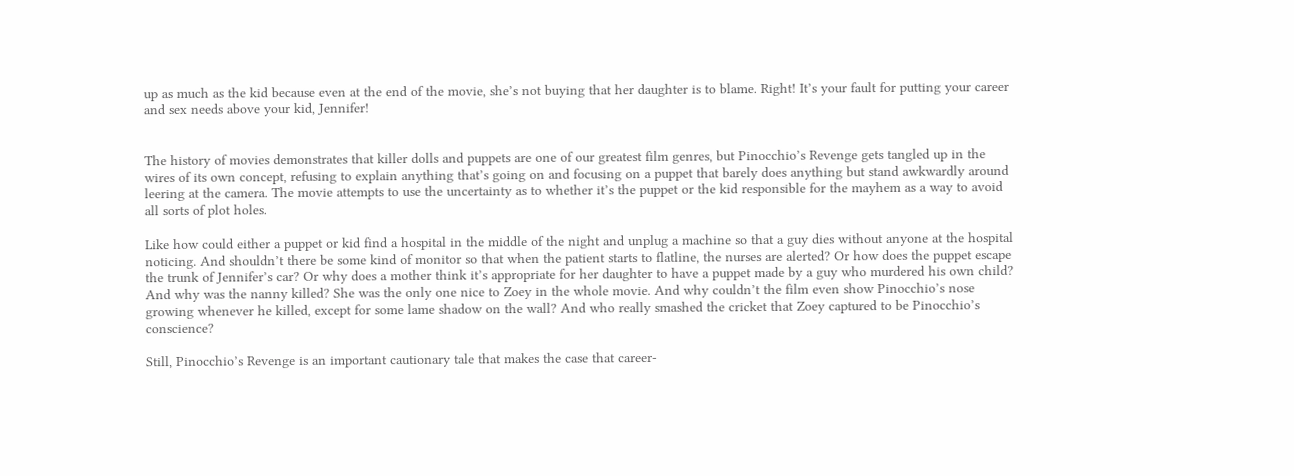up as much as the kid because even at the end of the movie, she’s not buying that her daughter is to blame. Right! It’s your fault for putting your career and sex needs above your kid, Jennifer!


The history of movies demonstrates that killer dolls and puppets are one of our greatest film genres, but Pinocchio’s Revenge gets tangled up in the wires of its own concept, refusing to explain anything that’s going on and focusing on a puppet that barely does anything but stand awkwardly around leering at the camera. The movie attempts to use the uncertainty as to whether it’s the puppet or the kid responsible for the mayhem as a way to avoid all sorts of plot holes.

Like how could either a puppet or kid find a hospital in the middle of the night and unplug a machine so that a guy dies without anyone at the hospital noticing. And shouldn’t there be some kind of monitor so that when the patient starts to flatline, the nurses are alerted? Or how does the puppet escape the trunk of Jennifer’s car? Or why does a mother think it’s appropriate for her daughter to have a puppet made by a guy who murdered his own child? And why was the nanny killed? She was the only one nice to Zoey in the whole movie. And why couldn’t the film even show Pinocchio’s nose growing whenever he killed, except for some lame shadow on the wall? And who really smashed the cricket that Zoey captured to be Pinocchio’s conscience?

Still, Pinocchio’s Revenge is an important cautionary tale that makes the case that career-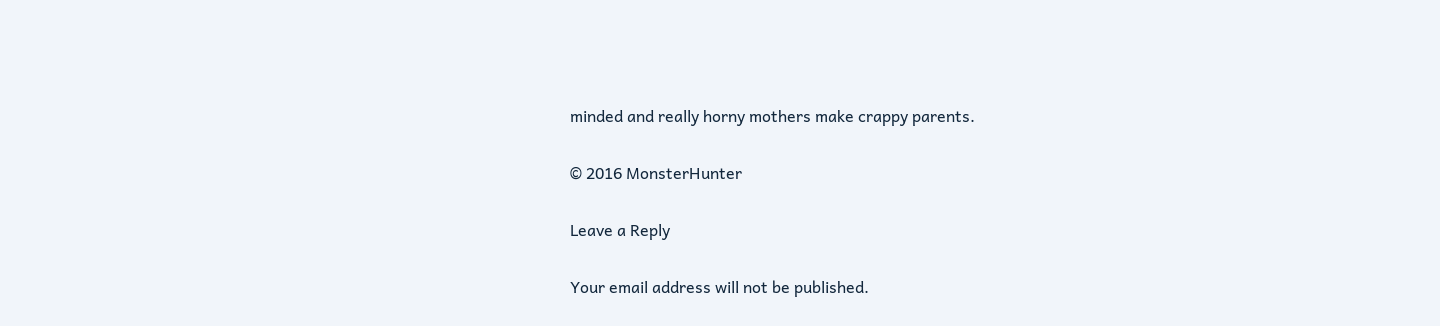minded and really horny mothers make crappy parents.

© 2016 MonsterHunter

Leave a Reply

Your email address will not be published.